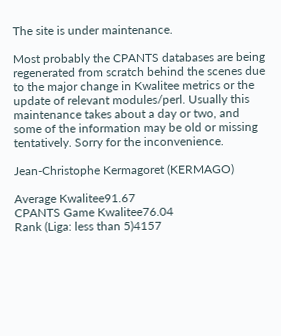The site is under maintenance.

Most probably the CPANTS databases are being regenerated from scratch behind the scenes due to the major change in Kwalitee metrics or the update of relevant modules/perl. Usually this maintenance takes about a day or two, and some of the information may be old or missing tentatively. Sorry for the inconvenience.

Jean-Christophe Kermagoret (KERMAGO)

Average Kwalitee91.67
CPANTS Game Kwalitee76.04
Rank (Liga: less than 5)4157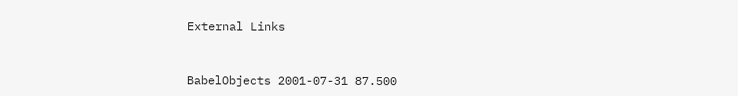External Links


BabelObjects 2001-07-31 87.500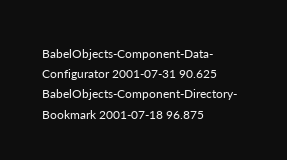BabelObjects-Component-Data-Configurator 2001-07-31 90.625
BabelObjects-Component-Directory-Bookmark 2001-07-18 96.875